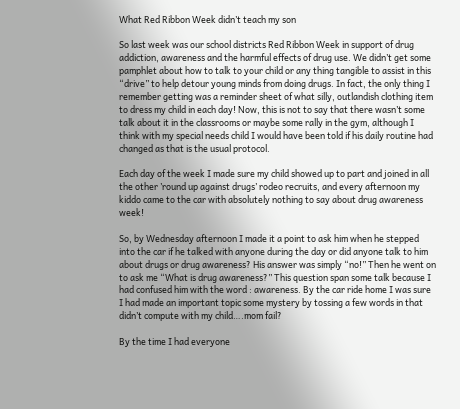What Red Ribbon Week didn’t teach my son

So last week was our school districts Red Ribbon Week in support of drug addiction, awareness and the harmful effects of drug use. We didn’t get some pamphlet about how to talk to your child or any thing tangible to assist in this “drive” to help detour young minds from doing drugs. In fact, the only thing I remember getting was a reminder sheet of what silly, outlandish clothing item to dress my child in each day! Now, this is not to say that there wasn’t some talk about it in the classrooms or maybe some rally in the gym, although I think with my special needs child I would have been told if his daily routine had changed as that is the usual protocol.

Each day of the week I made sure my child showed up to part and joined in all the other ’round up against drugs’ rodeo recruits, and every afternoon my kiddo came to the car with absolutely nothing to say about drug awareness week!

So, by Wednesday afternoon I made it a point to ask him when he stepped into the car if he talked with anyone during the day or did anyone talk to him about drugs or drug awareness? His answer was simply “no!” Then he went on to ask me “What is drug awareness?” This question span some talk because I had confused him with the word : awareness. By the car ride home I was sure I had made an important topic some mystery by tossing a few words in that didn’t compute with my child….mom fail?

By the time I had everyone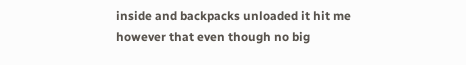inside and backpacks unloaded it hit me however that even though no big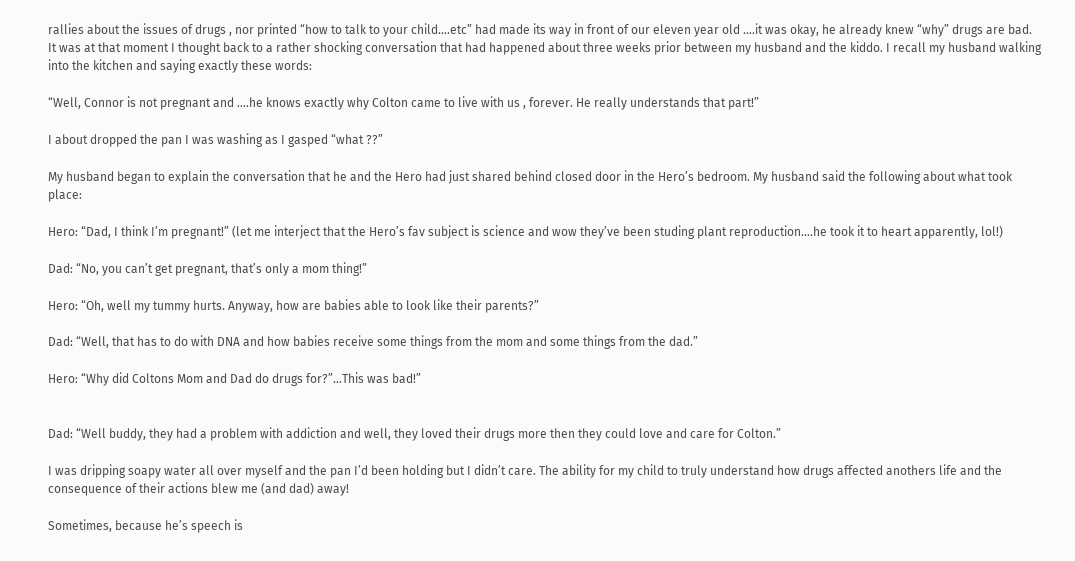rallies about the issues of drugs , nor printed “how to talk to your child….etc” had made its way in front of our eleven year old ….it was okay, he already knew “why” drugs are bad. It was at that moment I thought back to a rather shocking conversation that had happened about three weeks prior between my husband and the kiddo. I recall my husband walking into the kitchen and saying exactly these words:

“Well, Connor is not pregnant and ….he knows exactly why Colton came to live with us , forever. He really understands that part!”

I about dropped the pan I was washing as I gasped “what ??”

My husband began to explain the conversation that he and the Hero had just shared behind closed door in the Hero’s bedroom. My husband said the following about what took place:

Hero: “Dad, I think I’m pregnant!” (let me interject that the Hero’s fav subject is science and wow they’ve been studing plant reproduction….he took it to heart apparently, lol!)

Dad: “No, you can’t get pregnant, that’s only a mom thing!”

Hero: “Oh, well my tummy hurts. Anyway, how are babies able to look like their parents?”

Dad: “Well, that has to do with DNA and how babies receive some things from the mom and some things from the dad.”

Hero: “Why did Coltons Mom and Dad do drugs for?”…This was bad!”


Dad: “Well buddy, they had a problem with addiction and well, they loved their drugs more then they could love and care for Colton.”

I was dripping soapy water all over myself and the pan I’d been holding but I didn’t care. The ability for my child to truly understand how drugs affected anothers life and the consequence of their actions blew me (and dad) away!

Sometimes, because he’s speech is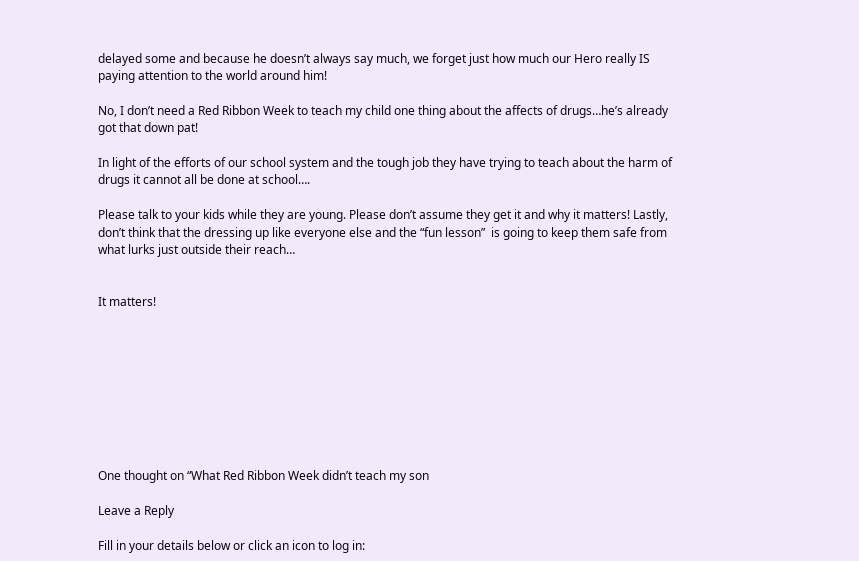delayed some and because he doesn’t always say much, we forget just how much our Hero really IS paying attention to the world around him!

No, I don’t need a Red Ribbon Week to teach my child one thing about the affects of drugs…he’s already got that down pat!

In light of the efforts of our school system and the tough job they have trying to teach about the harm of drugs it cannot all be done at school….

Please talk to your kids while they are young. Please don’t assume they get it and why it matters! Lastly, don’t think that the dressing up like everyone else and the “fun lesson”  is going to keep them safe from what lurks just outside their reach…


It matters!









One thought on “What Red Ribbon Week didn’t teach my son

Leave a Reply

Fill in your details below or click an icon to log in: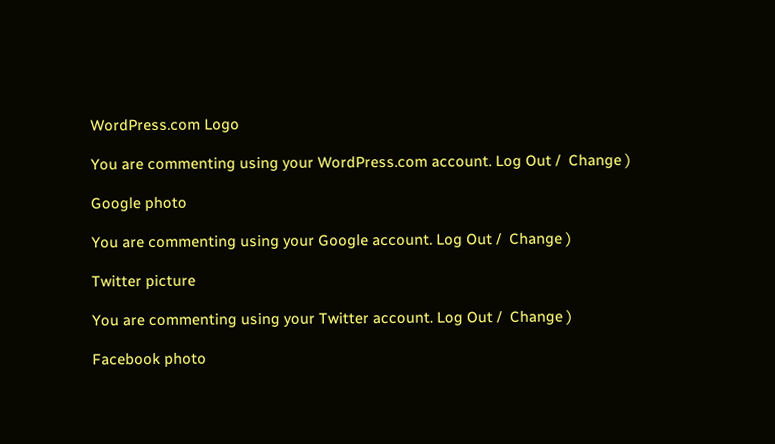WordPress.com Logo

You are commenting using your WordPress.com account. Log Out /  Change )

Google photo

You are commenting using your Google account. Log Out /  Change )

Twitter picture

You are commenting using your Twitter account. Log Out /  Change )

Facebook photo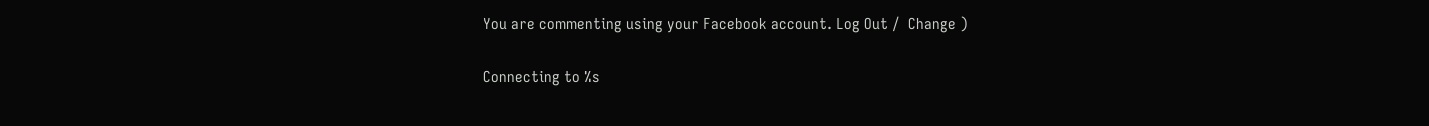You are commenting using your Facebook account. Log Out /  Change )

Connecting to %s